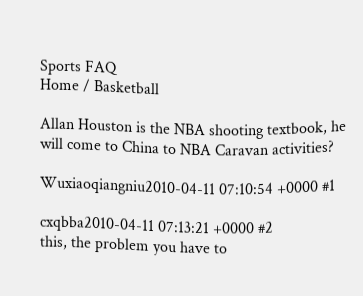Sports FAQ
Home / Basketball

Allan Houston is the NBA shooting textbook, he will come to China to NBA Caravan activities?

Wuxiaoqiangniu2010-04-11 07:10:54 +0000 #1

cxqbba2010-04-11 07:13:21 +0000 #2
this, the problem you have to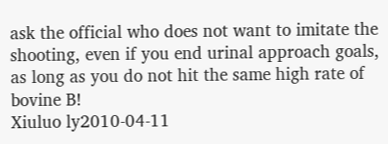ask the official who does not want to imitate the shooting, even if you end urinal approach goals, as long as you do not hit the same high rate of bovine B!
Xiuluo ly2010-04-11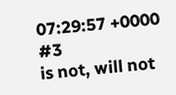07:29:57 +0000 #3
is not, will not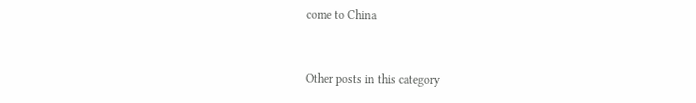come to China



Other posts in this category